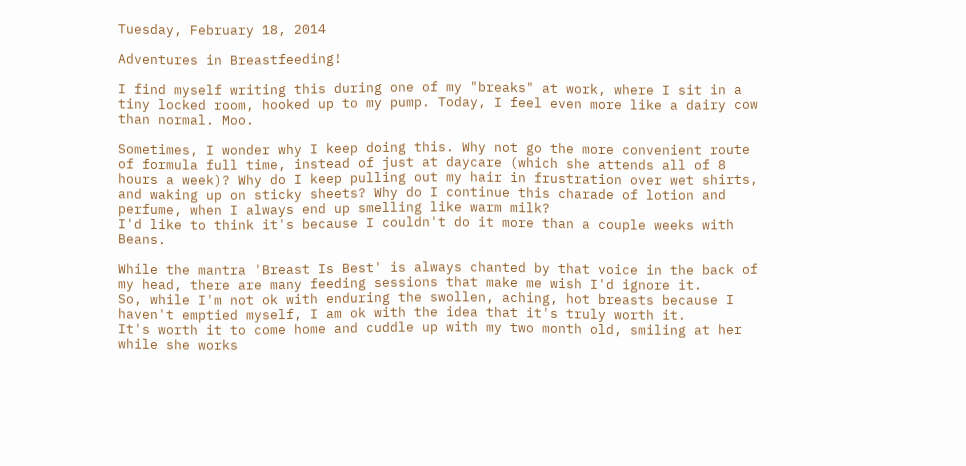Tuesday, February 18, 2014

Adventures in Breastfeeding!

I find myself writing this during one of my "breaks" at work, where I sit in a tiny locked room, hooked up to my pump. Today, I feel even more like a dairy cow than normal. Moo.

Sometimes, I wonder why I keep doing this. Why not go the more convenient route of formula full time, instead of just at daycare (which she attends all of 8 hours a week)? Why do I keep pulling out my hair in frustration over wet shirts, and waking up on sticky sheets? Why do I continue this charade of lotion and perfume, when I always end up smelling like warm milk?
I'd like to think it's because I couldn't do it more than a couple weeks with Beans.

While the mantra 'Breast Is Best' is always chanted by that voice in the back of my head, there are many feeding sessions that make me wish I'd ignore it.
So, while I'm not ok with enduring the swollen, aching, hot breasts because I haven't emptied myself, I am ok with the idea that it's truly worth it.
It's worth it to come home and cuddle up with my two month old, smiling at her while she works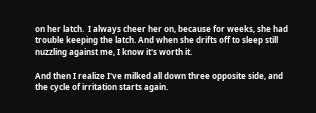on her latch.  I always cheer her on, because for weeks, she had trouble keeping the latch. And when she drifts off to sleep still nuzzling against me, I know it's worth it.

And then I realize I've milked all down three opposite side, and the cycle of irritation starts again.